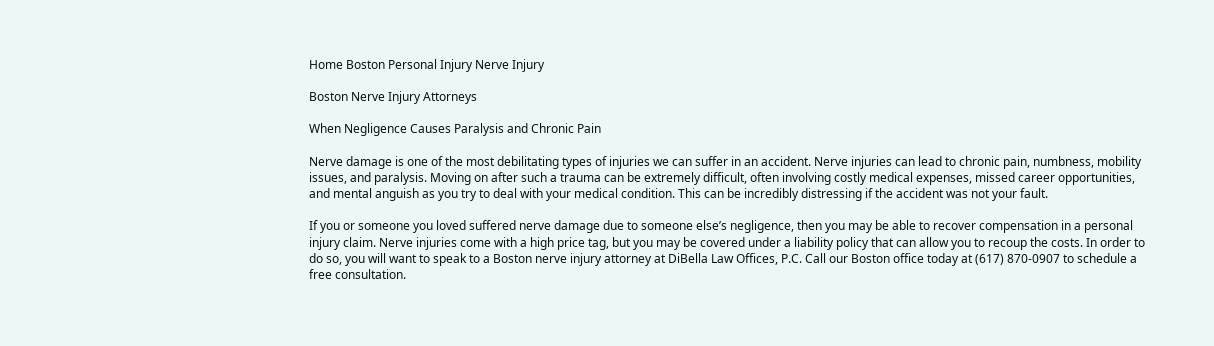Home Boston Personal Injury Nerve Injury

Boston Nerve Injury Attorneys

When Negligence Causes Paralysis and Chronic Pain

Nerve damage is one of the most debilitating types of injuries we can suffer in an accident. Nerve injuries can lead to chronic pain, numbness, mobility issues, and paralysis. Moving on after such a trauma can be extremely difficult, often involving costly medical expenses, missed career opportunities, and mental anguish as you try to deal with your medical condition. This can be incredibly distressing if the accident was not your fault.

If you or someone you loved suffered nerve damage due to someone else’s negligence, then you may be able to recover compensation in a personal injury claim. Nerve injuries come with a high price tag, but you may be covered under a liability policy that can allow you to recoup the costs. In order to do so, you will want to speak to a Boston nerve injury attorney at DiBella Law Offices, P.C. Call our Boston office today at (617) 870-0907 to schedule a free consultation.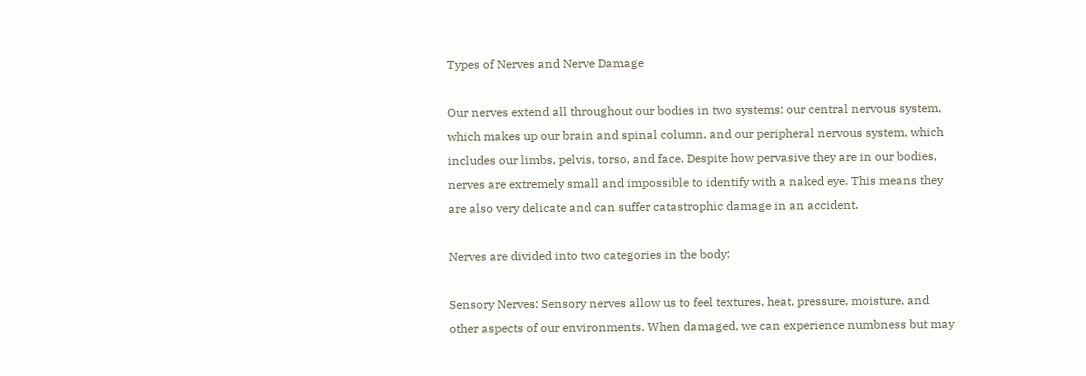Types of Nerves and Nerve Damage

Our nerves extend all throughout our bodies in two systems: our central nervous system, which makes up our brain and spinal column, and our peripheral nervous system, which includes our limbs, pelvis, torso, and face. Despite how pervasive they are in our bodies, nerves are extremely small and impossible to identify with a naked eye. This means they are also very delicate and can suffer catastrophic damage in an accident.

Nerves are divided into two categories in the body:

Sensory Nerves: Sensory nerves allow us to feel textures, heat, pressure, moisture, and other aspects of our environments. When damaged, we can experience numbness but may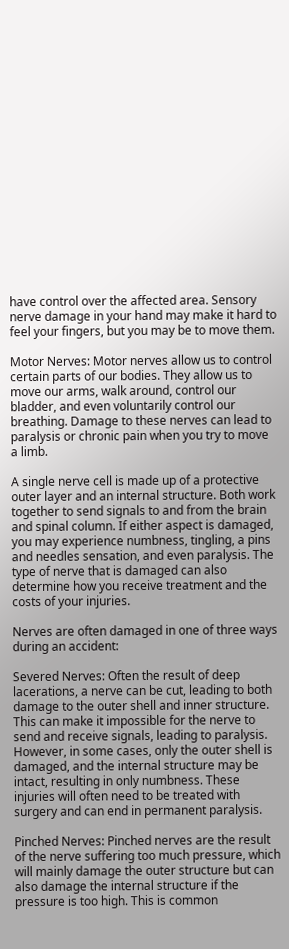have control over the affected area. Sensory nerve damage in your hand may make it hard to feel your fingers, but you may be to move them.

Motor Nerves: Motor nerves allow us to control certain parts of our bodies. They allow us to move our arms, walk around, control our bladder, and even voluntarily control our breathing. Damage to these nerves can lead to paralysis or chronic pain when you try to move a limb.

A single nerve cell is made up of a protective outer layer and an internal structure. Both work together to send signals to and from the brain and spinal column. If either aspect is damaged, you may experience numbness, tingling, a pins and needles sensation, and even paralysis. The type of nerve that is damaged can also determine how you receive treatment and the costs of your injuries.

Nerves are often damaged in one of three ways during an accident:

Severed Nerves: Often the result of deep lacerations, a nerve can be cut, leading to both damage to the outer shell and inner structure. This can make it impossible for the nerve to send and receive signals, leading to paralysis. However, in some cases, only the outer shell is damaged, and the internal structure may be intact, resulting in only numbness. These injuries will often need to be treated with surgery and can end in permanent paralysis.

Pinched Nerves: Pinched nerves are the result of the nerve suffering too much pressure, which will mainly damage the outer structure but can also damage the internal structure if the pressure is too high. This is common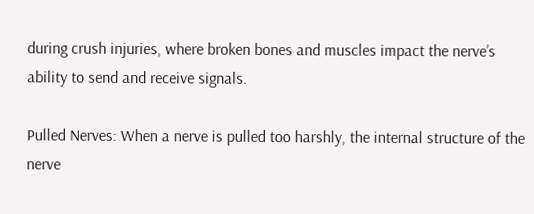during crush injuries, where broken bones and muscles impact the nerve’s ability to send and receive signals.

Pulled Nerves: When a nerve is pulled too harshly, the internal structure of the nerve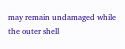may remain undamaged while the outer shell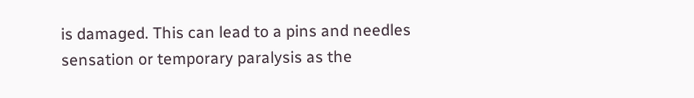is damaged. This can lead to a pins and needles sensation or temporary paralysis as the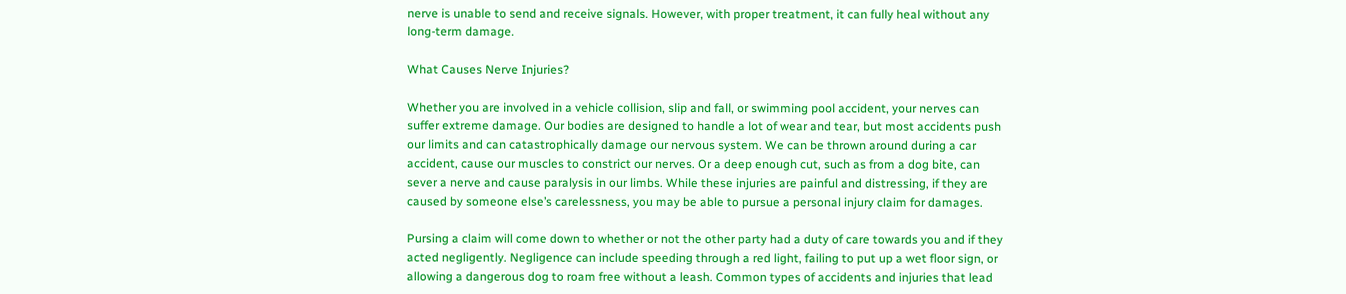nerve is unable to send and receive signals. However, with proper treatment, it can fully heal without any long-term damage.

What Causes Nerve Injuries?

Whether you are involved in a vehicle collision, slip and fall, or swimming pool accident, your nerves can suffer extreme damage. Our bodies are designed to handle a lot of wear and tear, but most accidents push our limits and can catastrophically damage our nervous system. We can be thrown around during a car accident, cause our muscles to constrict our nerves. Or a deep enough cut, such as from a dog bite, can sever a nerve and cause paralysis in our limbs. While these injuries are painful and distressing, if they are caused by someone else’s carelessness, you may be able to pursue a personal injury claim for damages.

Pursing a claim will come down to whether or not the other party had a duty of care towards you and if they acted negligently. Negligence can include speeding through a red light, failing to put up a wet floor sign, or allowing a dangerous dog to roam free without a leash. Common types of accidents and injuries that lead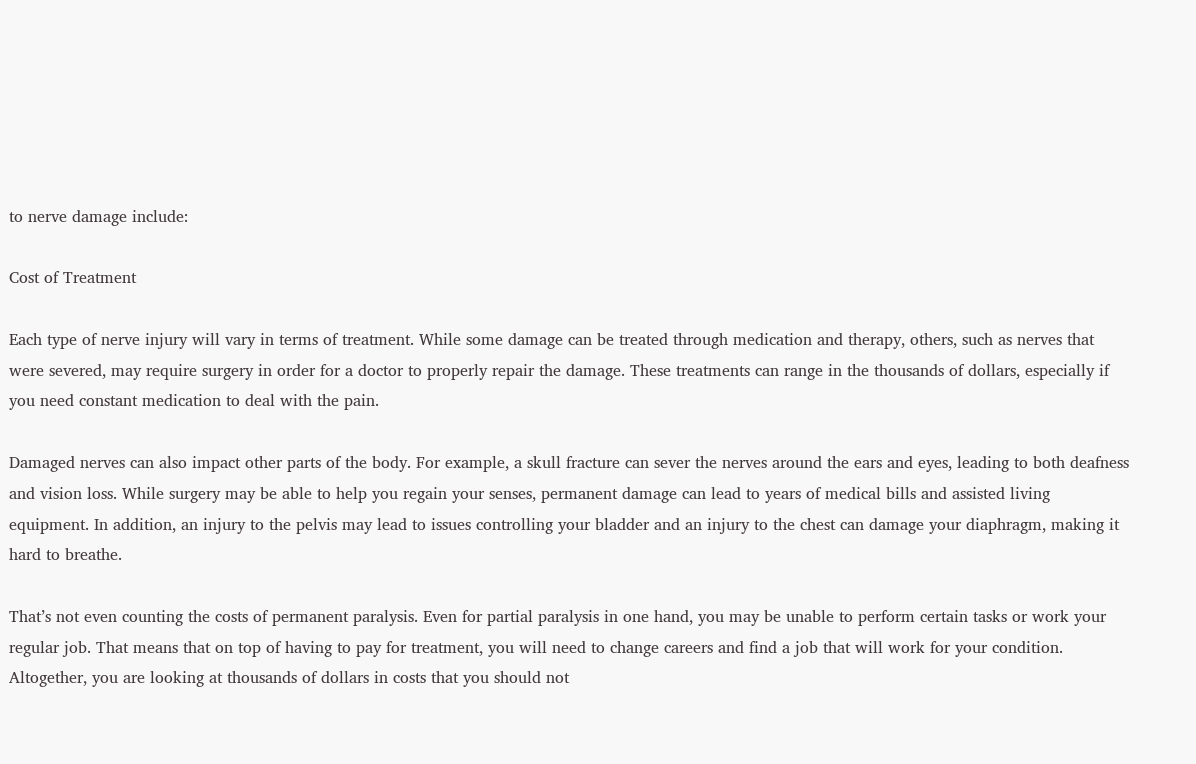to nerve damage include:

Cost of Treatment

Each type of nerve injury will vary in terms of treatment. While some damage can be treated through medication and therapy, others, such as nerves that were severed, may require surgery in order for a doctor to properly repair the damage. These treatments can range in the thousands of dollars, especially if you need constant medication to deal with the pain.

Damaged nerves can also impact other parts of the body. For example, a skull fracture can sever the nerves around the ears and eyes, leading to both deafness and vision loss. While surgery may be able to help you regain your senses, permanent damage can lead to years of medical bills and assisted living equipment. In addition, an injury to the pelvis may lead to issues controlling your bladder and an injury to the chest can damage your diaphragm, making it hard to breathe.

That’s not even counting the costs of permanent paralysis. Even for partial paralysis in one hand, you may be unable to perform certain tasks or work your regular job. That means that on top of having to pay for treatment, you will need to change careers and find a job that will work for your condition. Altogether, you are looking at thousands of dollars in costs that you should not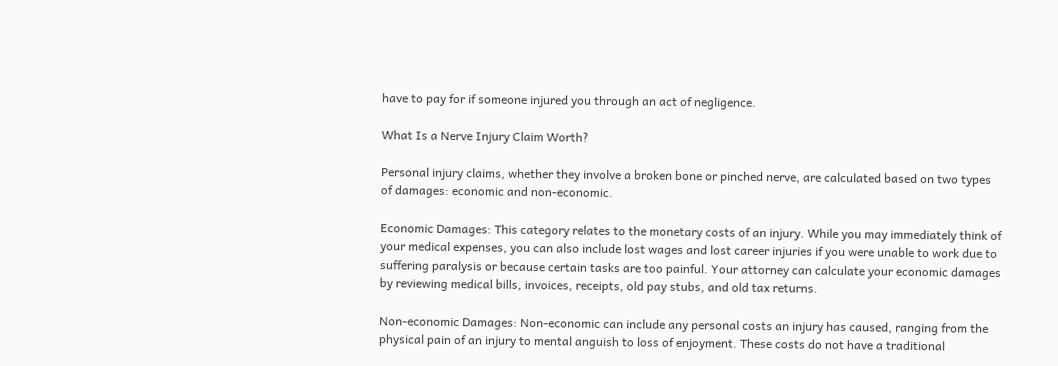have to pay for if someone injured you through an act of negligence.

What Is a Nerve Injury Claim Worth?

Personal injury claims, whether they involve a broken bone or pinched nerve, are calculated based on two types of damages: economic and non-economic.

Economic Damages: This category relates to the monetary costs of an injury. While you may immediately think of your medical expenses, you can also include lost wages and lost career injuries if you were unable to work due to suffering paralysis or because certain tasks are too painful. Your attorney can calculate your economic damages by reviewing medical bills, invoices, receipts, old pay stubs, and old tax returns.

Non-economic Damages: Non-economic can include any personal costs an injury has caused, ranging from the physical pain of an injury to mental anguish to loss of enjoyment. These costs do not have a traditional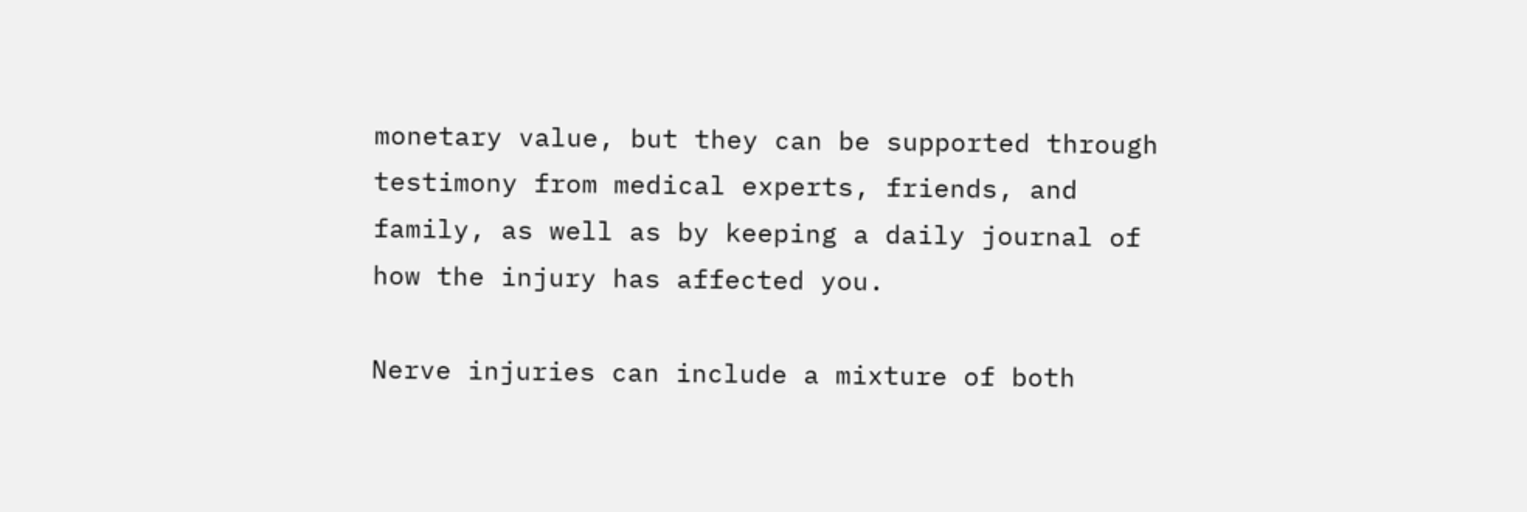monetary value, but they can be supported through testimony from medical experts, friends, and family, as well as by keeping a daily journal of how the injury has affected you.

Nerve injuries can include a mixture of both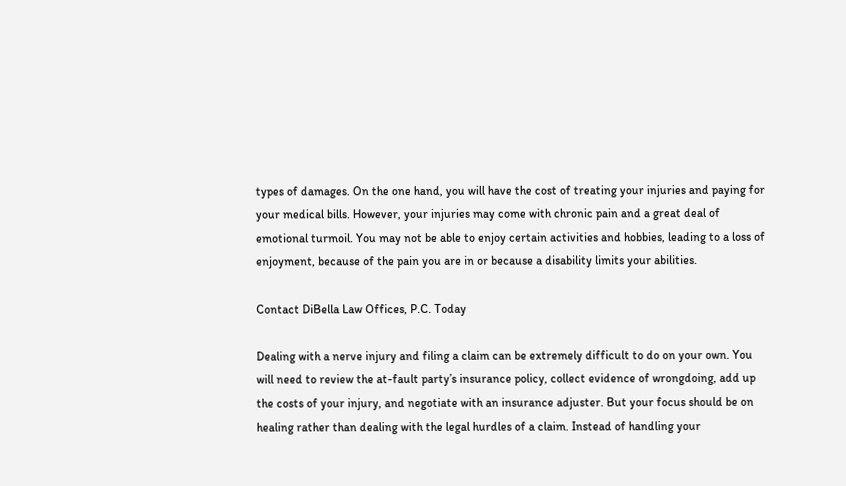types of damages. On the one hand, you will have the cost of treating your injuries and paying for your medical bills. However, your injuries may come with chronic pain and a great deal of emotional turmoil. You may not be able to enjoy certain activities and hobbies, leading to a loss of enjoyment, because of the pain you are in or because a disability limits your abilities.

Contact DiBella Law Offices, P.C. Today

Dealing with a nerve injury and filing a claim can be extremely difficult to do on your own. You will need to review the at-fault party’s insurance policy, collect evidence of wrongdoing, add up the costs of your injury, and negotiate with an insurance adjuster. But your focus should be on healing rather than dealing with the legal hurdles of a claim. Instead of handling your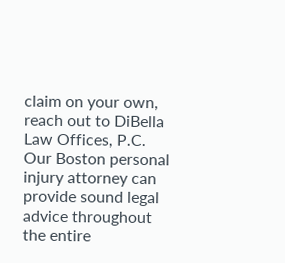claim on your own, reach out to DiBella Law Offices, P.C. Our Boston personal injury attorney can provide sound legal advice throughout the entire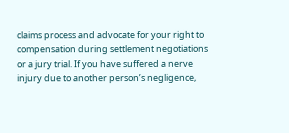claims process and advocate for your right to compensation during settlement negotiations or a jury trial. If you have suffered a nerve injury due to another person’s negligence,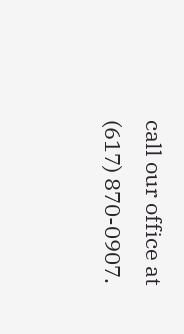call our office at (617) 870-0907.